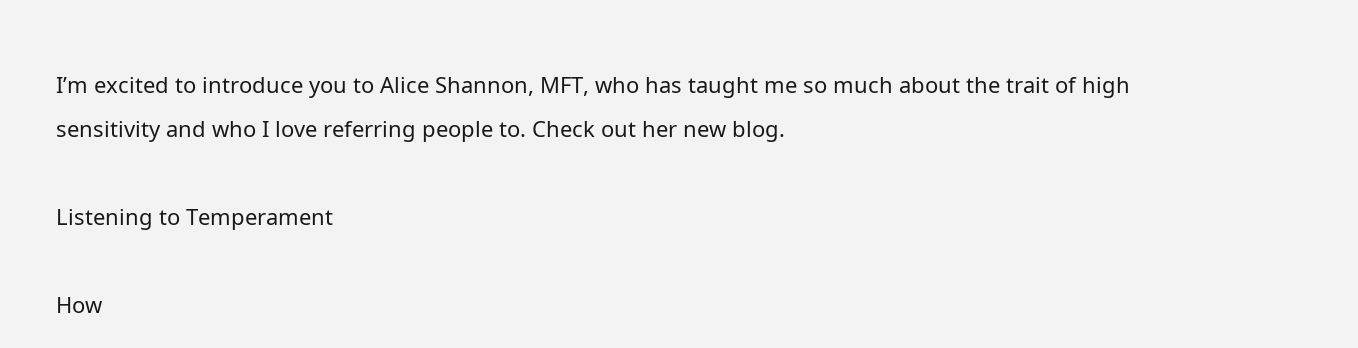I’m excited to introduce you to Alice Shannon, MFT, who has taught me so much about the trait of high sensitivity and who I love referring people to. Check out her new blog.

Listening to Temperament

How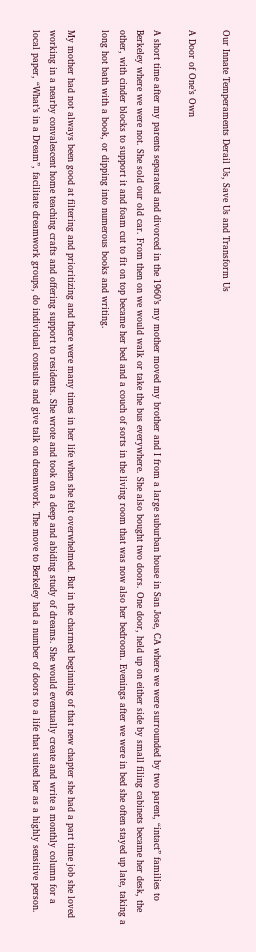Our Innate Temperaments Derail Us, Save Us and Transform Us

A Door of One’s Own

A short time after my parents separated and divorced in the 1960’s my mother moved my brother and I from a large suburban house in San Jose, CA where we were surrounded by two parent, “intact” families to Berkeley where we were not. She sold our old car. From then on we would walk or take the bus everywhere. She also bought two doors. One door, held up on either side by small filing cabinets became her desk, the other, with cinder blocks to support it and foam cut to fit on top became her bed and a couch of sorts in the living room that was now also her bedroom. Evenings after we were in bed she often stayed up late, taking a long hot bath with a book, or dipping into numerous books and writing.

My mother had not always been good at filtering and prioritizing and there were many times in her life when she felt overwhelmed. But in the charmed beginning of that new chapter she had a part time job she loved working in a nearby convalescent home teaching crafts and offering support to residents. She wrote and took on a deep and abiding study of dreams. She would eventually create and write a monthly column for a local paper, “What’s in a Dream”, facilitate dreamwork groups, do individual consults and give talk on dreamwork. The move to Berkeley had a number of doors to a life that suited her as a highly sensitive person.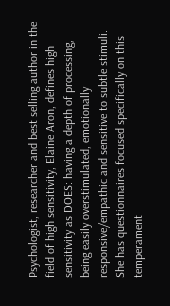Psychologist, researcher and best selling author in the field of high sensitivity, Elaine Aron, defines high sensitivity as DOES: having a depth of processing, being easily overstimulated, emotionally responsive/empathic and sensitive to subtle stimuli. She has questionnaires focused specifically on this temperament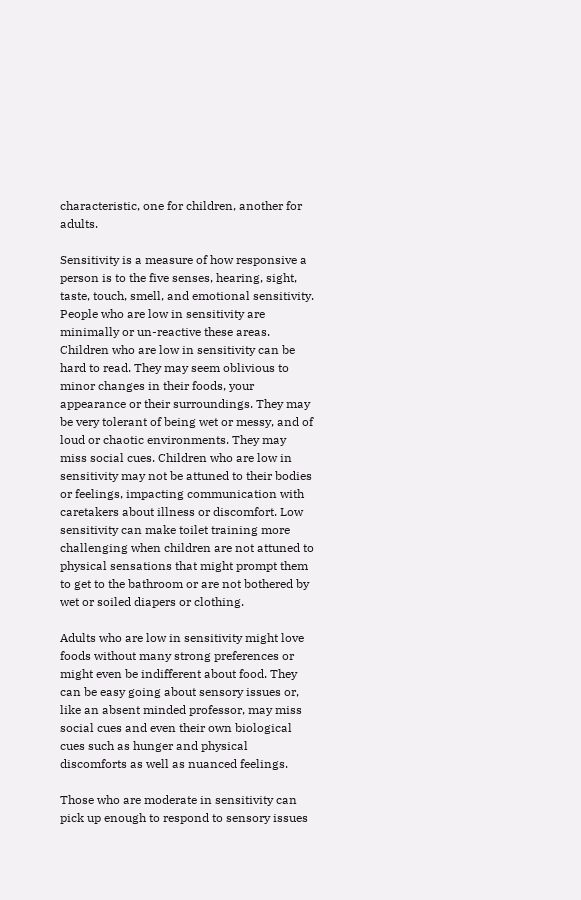characteristic, one for children, another for adults.

Sensitivity is a measure of how responsive a person is to the five senses, hearing, sight, taste, touch, smell, and emotional sensitivity. People who are low in sensitivity are minimally or un-reactive these areas. Children who are low in sensitivity can be hard to read. They may seem oblivious to minor changes in their foods, your appearance or their surroundings. They may be very tolerant of being wet or messy, and of loud or chaotic environments. They may miss social cues. Children who are low in sensitivity may not be attuned to their bodies or feelings, impacting communication with caretakers about illness or discomfort. Low sensitivity can make toilet training more challenging when children are not attuned to physical sensations that might prompt them to get to the bathroom or are not bothered by wet or soiled diapers or clothing.

Adults who are low in sensitivity might love foods without many strong preferences or might even be indifferent about food. They can be easy going about sensory issues or, like an absent minded professor, may miss social cues and even their own biological cues such as hunger and physical discomforts as well as nuanced feelings.

Those who are moderate in sensitivity can pick up enough to respond to sensory issues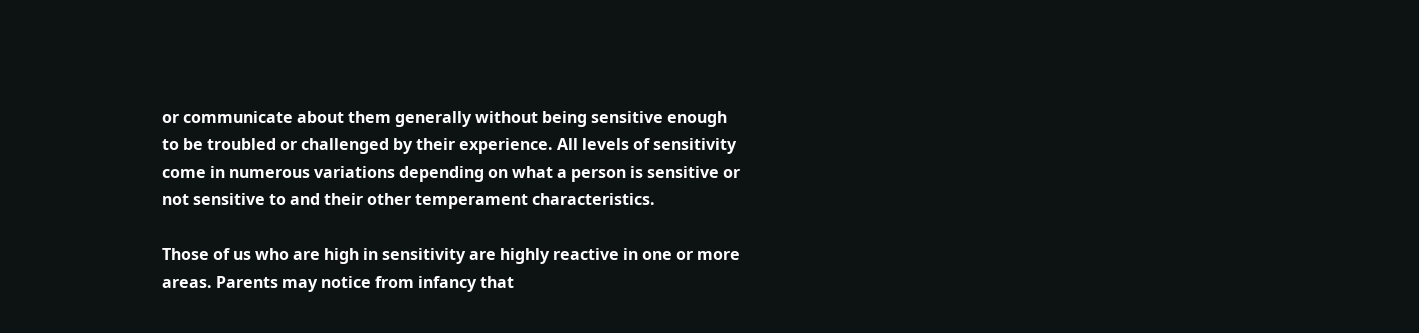or communicate about them generally without being sensitive enough to be troubled or challenged by their experience. All levels of sensitivity come in numerous variations depending on what a person is sensitive or not sensitive to and their other temperament characteristics.

Those of us who are high in sensitivity are highly reactive in one or more areas. Parents may notice from infancy that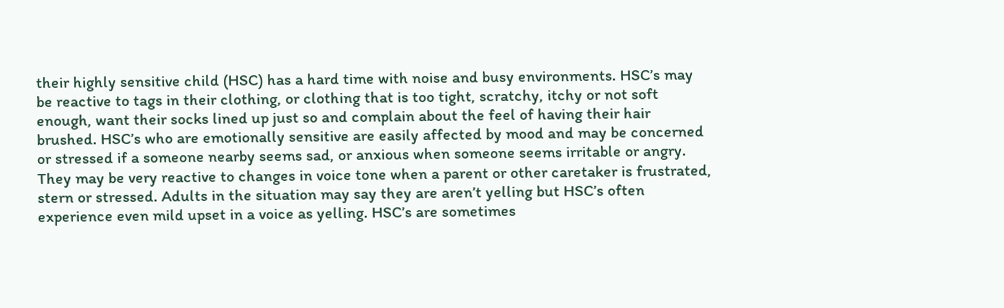their highly sensitive child (HSC) has a hard time with noise and busy environments. HSC’s may be reactive to tags in their clothing, or clothing that is too tight, scratchy, itchy or not soft enough, want their socks lined up just so and complain about the feel of having their hair brushed. HSC’s who are emotionally sensitive are easily affected by mood and may be concerned or stressed if a someone nearby seems sad, or anxious when someone seems irritable or angry. They may be very reactive to changes in voice tone when a parent or other caretaker is frustrated, stern or stressed. Adults in the situation may say they are aren’t yelling but HSC’s often experience even mild upset in a voice as yelling. HSC’s are sometimes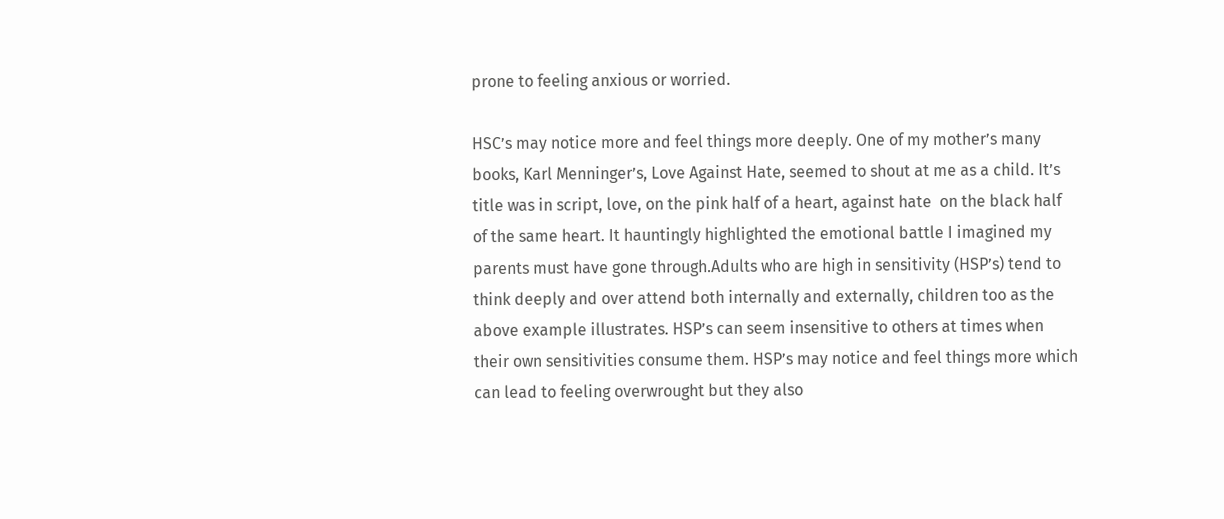prone to feeling anxious or worried.

HSC’s may notice more and feel things more deeply. One of my mother’s many books, Karl Menninger’s, Love Against Hate, seemed to shout at me as a child. It’s title was in script, love, on the pink half of a heart, against hate  on the black half of the same heart. It hauntingly highlighted the emotional battle I imagined my parents must have gone through.Adults who are high in sensitivity (HSP’s) tend to think deeply and over attend both internally and externally, children too as the above example illustrates. HSP’s can seem insensitive to others at times when their own sensitivities consume them. HSP’s may notice and feel things more which can lead to feeling overwrought but they also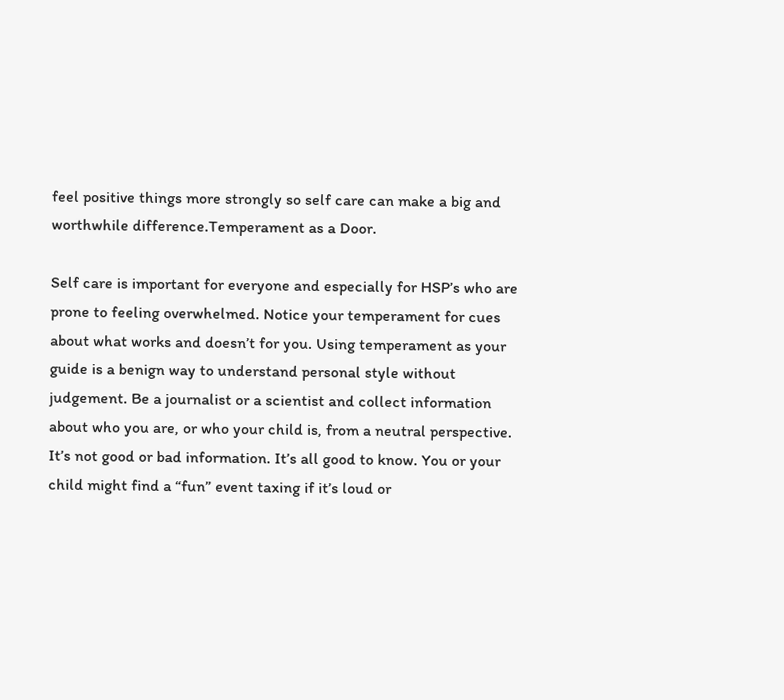feel positive things more strongly so self care can make a big and worthwhile difference.Temperament as a Door.

Self care is important for everyone and especially for HSP’s who are prone to feeling overwhelmed. Notice your temperament for cues about what works and doesn’t for you. Using temperament as your guide is a benign way to understand personal style without judgement. Be a journalist or a scientist and collect information about who you are, or who your child is, from a neutral perspective. It’s not good or bad information. It’s all good to know. You or your child might find a “fun” event taxing if it’s loud or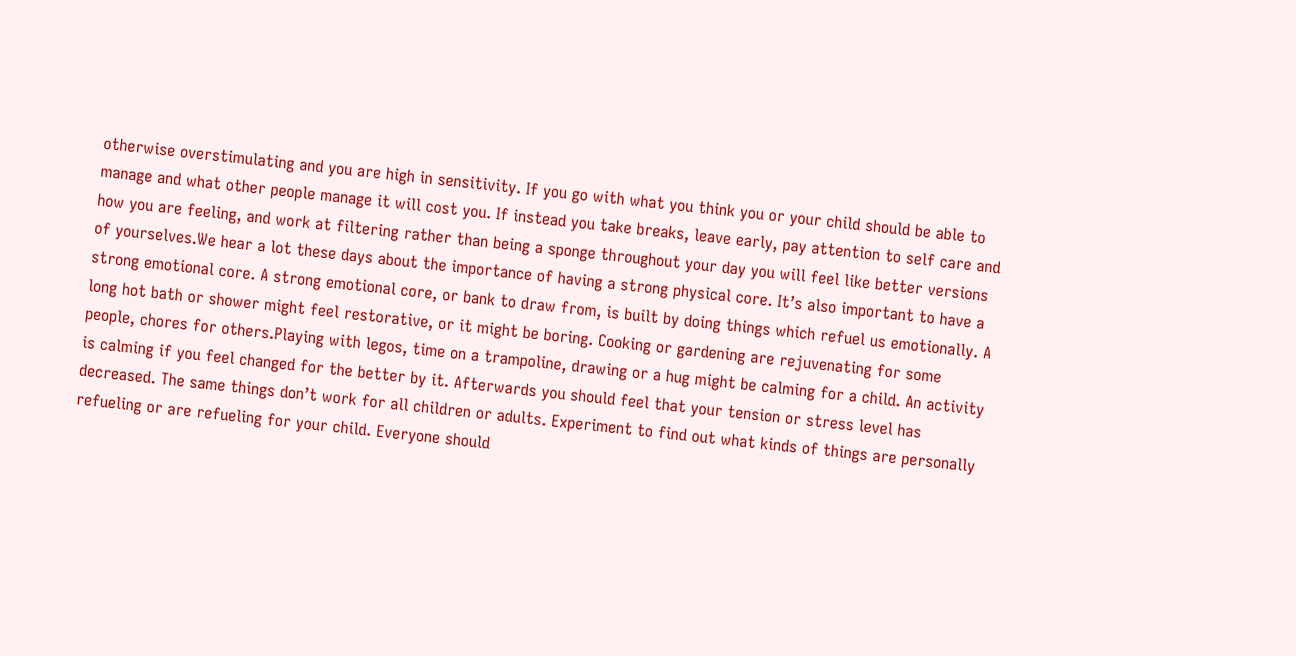otherwise overstimulating and you are high in sensitivity. If you go with what you think you or your child should be able to manage and what other people manage it will cost you. If instead you take breaks, leave early, pay attention to self care and how you are feeling, and work at filtering rather than being a sponge throughout your day you will feel like better versions of yourselves.We hear a lot these days about the importance of having a strong physical core. It’s also important to have a strong emotional core. A strong emotional core, or bank to draw from, is built by doing things which refuel us emotionally. A long hot bath or shower might feel restorative, or it might be boring. Cooking or gardening are rejuvenating for some people, chores for others.Playing with legos, time on a trampoline, drawing or a hug might be calming for a child. An activity is calming if you feel changed for the better by it. Afterwards you should feel that your tension or stress level has decreased. The same things don’t work for all children or adults. Experiment to find out what kinds of things are personally refueling or are refueling for your child. Everyone should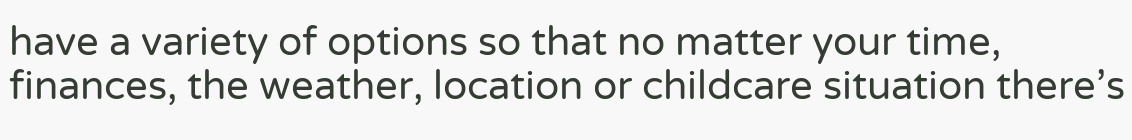have a variety of options so that no matter your time, finances, the weather, location or childcare situation there’s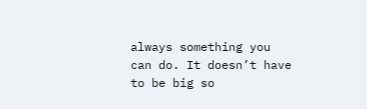always something you can do. It doesn’t have to be big so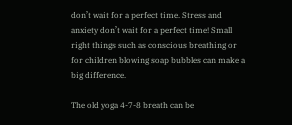don’t wait for a perfect time. Stress and anxiety don’t wait for a perfect time! Small right things such as conscious breathing or for children blowing soap bubbles can make a big difference.

The old yoga 4-7-8 breath can be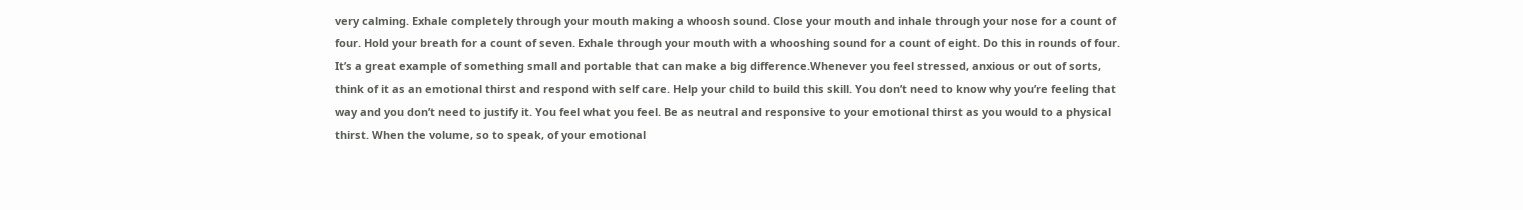very calming. Exhale completely through your mouth making a whoosh sound. Close your mouth and inhale through your nose for a count of four. Hold your breath for a count of seven. Exhale through your mouth with a whooshing sound for a count of eight. Do this in rounds of four. It’s a great example of something small and portable that can make a big difference.Whenever you feel stressed, anxious or out of sorts, think of it as an emotional thirst and respond with self care. Help your child to build this skill. You don’t need to know why you’re feeling that way and you don’t need to justify it. You feel what you feel. Be as neutral and responsive to your emotional thirst as you would to a physical thirst. When the volume, so to speak, of your emotional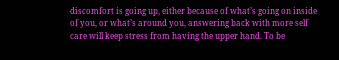discomfort is going up, either because of what’s going on inside of you, or what’s around you, answering back with more self care will keep stress from having the upper hand. To be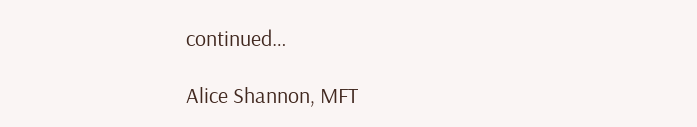continued…

Alice Shannon, MFT